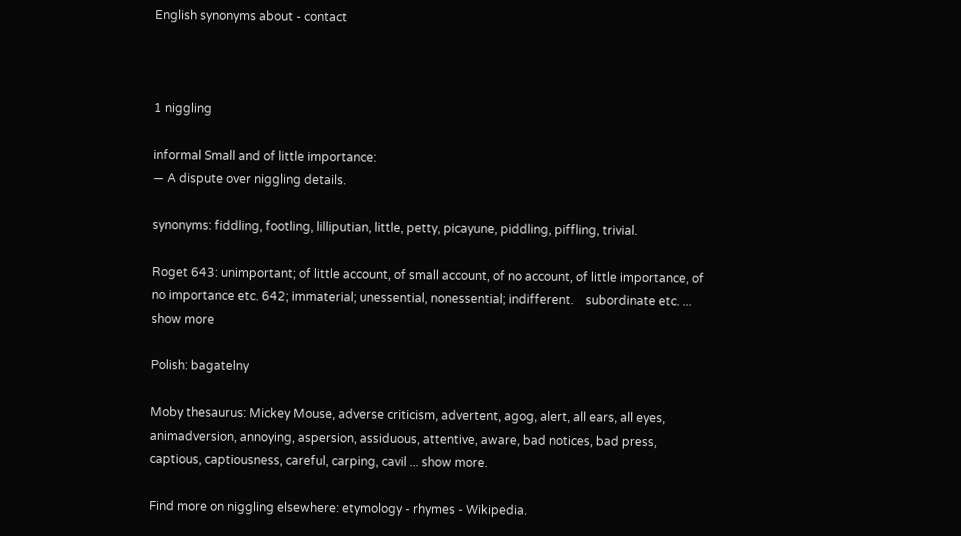English synonyms about - contact



1 niggling

informal Small and of little importance:
— A dispute over niggling details.

synonyms: fiddling, footling, lilliputian, little, petty, picayune, piddling, piffling, trivial.

Roget 643: unimportant; of little account, of small account, of no account, of little importance, of no importance etc. 642; immaterial; unessential, nonessential; indifferent.    subordinate etc. ... show more

Polish: bagatelny

Moby thesaurus: Mickey Mouse, adverse criticism, advertent, agog, alert, all ears, all eyes, animadversion, annoying, aspersion, assiduous, attentive, aware, bad notices, bad press, captious, captiousness, careful, carping, cavil ... show more.

Find more on niggling elsewhere: etymology - rhymes - Wikipedia.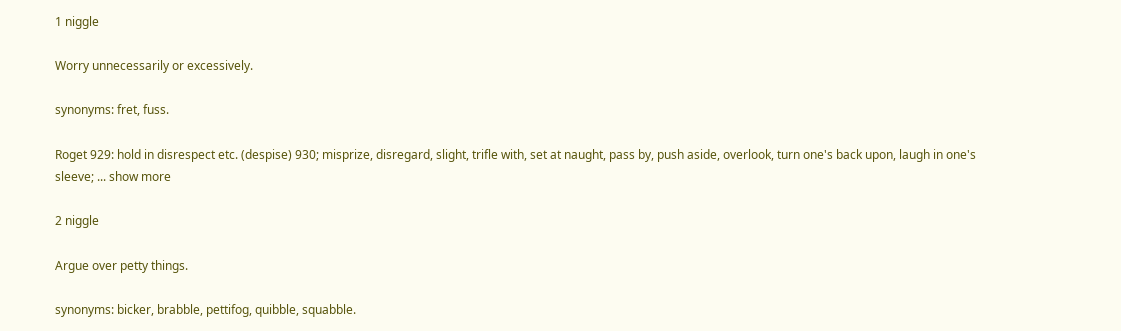1 niggle

Worry unnecessarily or excessively.

synonyms: fret, fuss.

Roget 929: hold in disrespect etc. (despise) 930; misprize, disregard, slight, trifle with, set at naught, pass by, push aside, overlook, turn one's back upon, laugh in one's sleeve; ... show more

2 niggle

Argue over petty things.

synonyms: bicker, brabble, pettifog, quibble, squabble.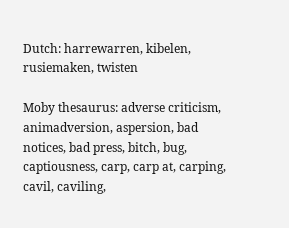Dutch: harrewarren, kibelen, rusiemaken, twisten

Moby thesaurus: adverse criticism, animadversion, aspersion, bad notices, bad press, bitch, bug, captiousness, carp, carp at, carping, cavil, caviling,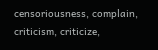censoriousness, complain, criticism, criticize,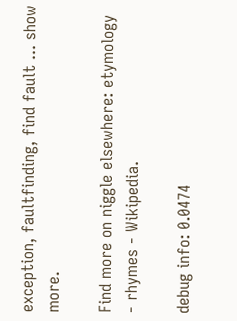exception, faultfinding, find fault ... show more.

Find more on niggle elsewhere: etymology - rhymes - Wikipedia.

debug info: 0.0474